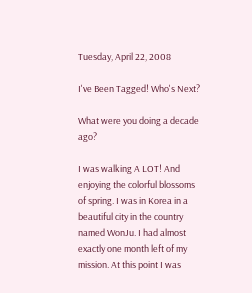Tuesday, April 22, 2008

I've Been Tagged! Who's Next?

What were you doing a decade ago?

I was walking A LOT! And enjoying the colorful blossoms of spring. I was in Korea in a beautiful city in the country named WonJu. I had almost exactly one month left of my mission. At this point I was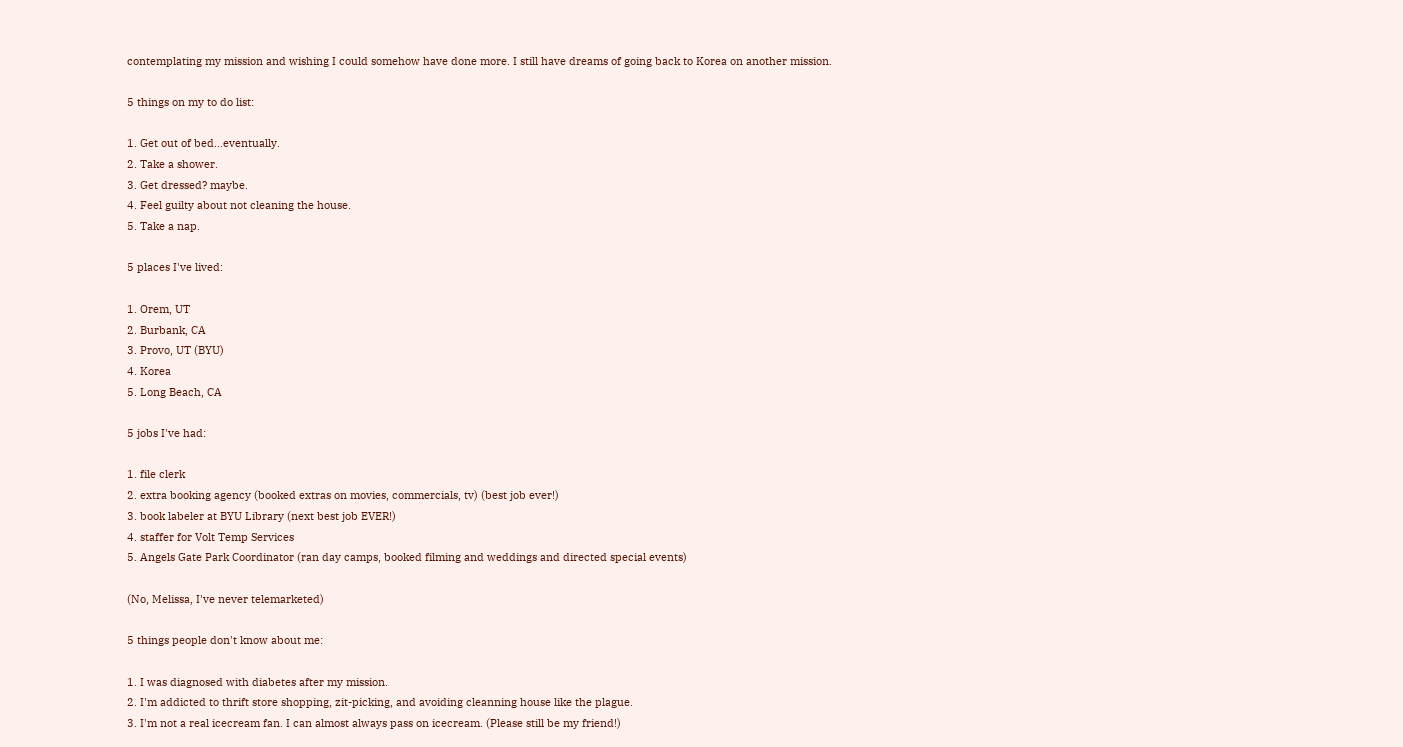contemplating my mission and wishing I could somehow have done more. I still have dreams of going back to Korea on another mission.

5 things on my to do list:

1. Get out of bed...eventually.
2. Take a shower.
3. Get dressed? maybe.
4. Feel guilty about not cleaning the house.
5. Take a nap.

5 places I've lived:

1. Orem, UT
2. Burbank, CA
3. Provo, UT (BYU)
4. Korea
5. Long Beach, CA

5 jobs I've had:

1. file clerk
2. extra booking agency (booked extras on movies, commercials, tv) (best job ever!)
3. book labeler at BYU Library (next best job EVER!)
4. staffer for Volt Temp Services
5. Angels Gate Park Coordinator (ran day camps, booked filming and weddings and directed special events)

(No, Melissa, I've never telemarketed)

5 things people don't know about me:

1. I was diagnosed with diabetes after my mission.
2. I'm addicted to thrift store shopping, zit-picking, and avoiding cleanning house like the plague.
3. I'm not a real icecream fan. I can almost always pass on icecream. (Please still be my friend!)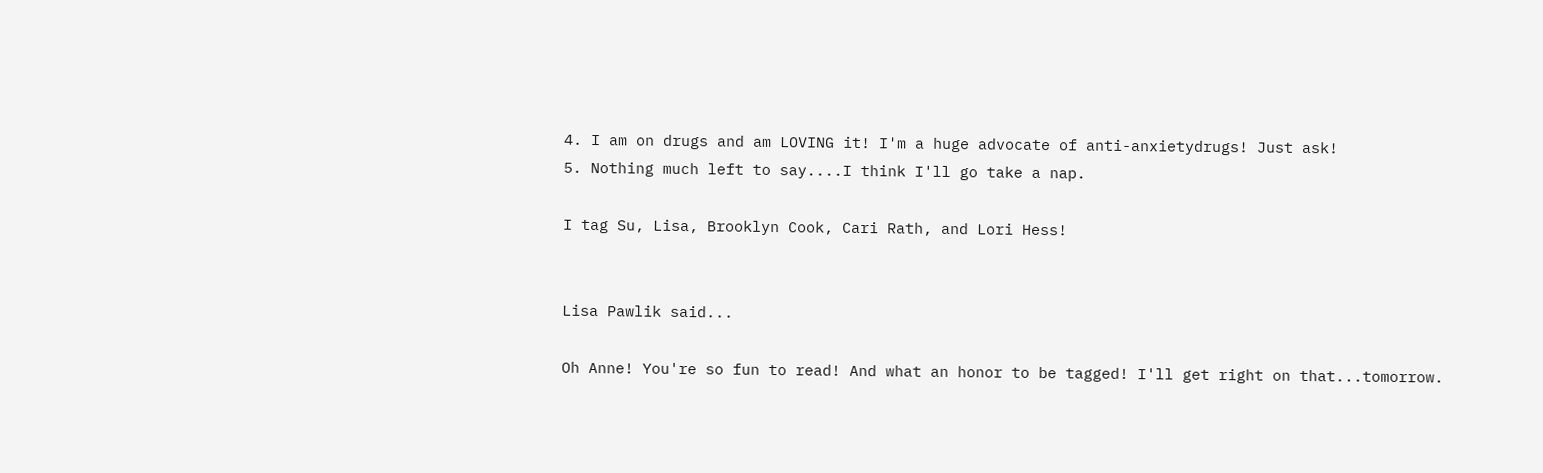4. I am on drugs and am LOVING it! I'm a huge advocate of anti-anxietydrugs! Just ask!
5. Nothing much left to say....I think I'll go take a nap.

I tag Su, Lisa, Brooklyn Cook, Cari Rath, and Lori Hess!


Lisa Pawlik said...

Oh Anne! You're so fun to read! And what an honor to be tagged! I'll get right on that...tomorrow.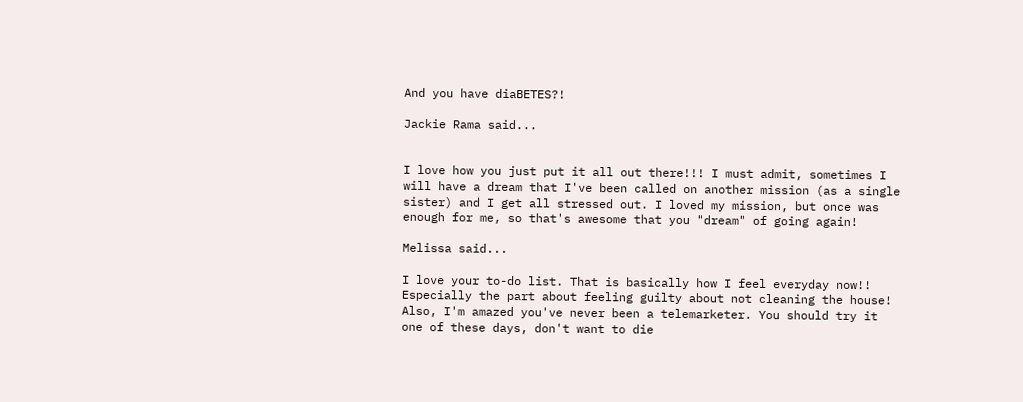And you have diaBETES?!

Jackie Rama said...


I love how you just put it all out there!!! I must admit, sometimes I will have a dream that I've been called on another mission (as a single sister) and I get all stressed out. I loved my mission, but once was enough for me, so that's awesome that you "dream" of going again!

Melissa said...

I love your to-do list. That is basically how I feel everyday now!! Especially the part about feeling guilty about not cleaning the house! Also, I'm amazed you've never been a telemarketer. You should try it one of these days, don't want to die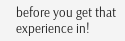before you get that experience in!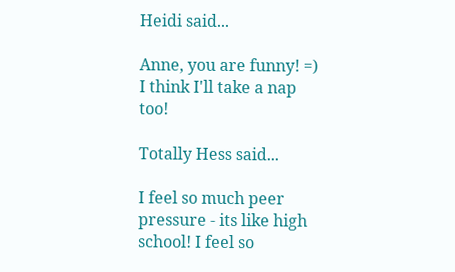Heidi said...

Anne, you are funny! =) I think I'll take a nap too!

Totally Hess said...

I feel so much peer pressure - its like high school! I feel so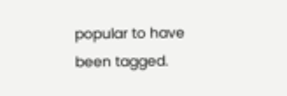popular to have been tagged.